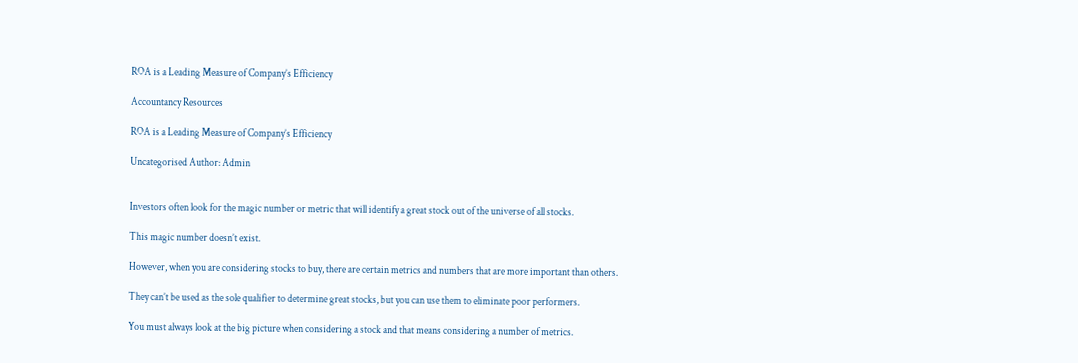ROA is a Leading Measure of Company’s Efficiency

Accountancy Resources

ROA is a Leading Measure of Company’s Efficiency

Uncategorised Author: Admin


Investors often look for the magic number or metric that will identify a great stock out of the universe of all stocks.

This magic number doesn’t exist.

However, when you are considering stocks to buy, there are certain metrics and numbers that are more important than others.

They can’t be used as the sole qualifier to determine great stocks, but you can use them to eliminate poor performers.

You must always look at the big picture when considering a stock and that means considering a number of metrics.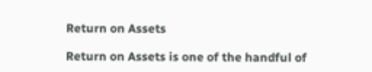Return on Assets

Return on Assets is one of the handful of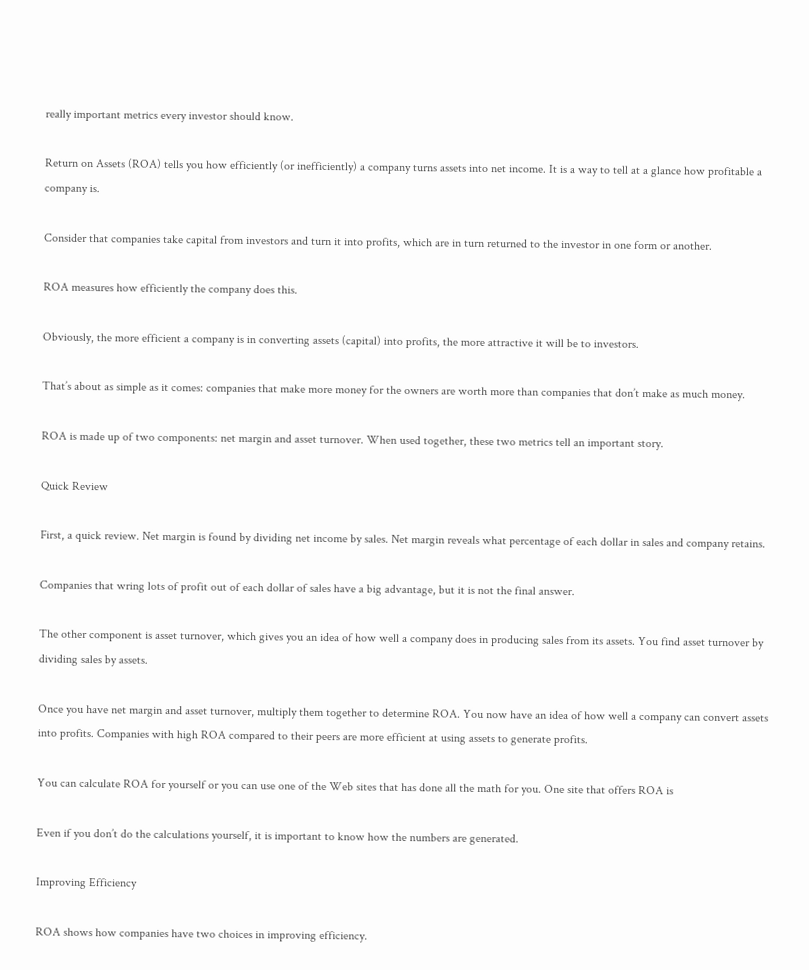really important metrics every investor should know.

Return on Assets (ROA) tells you how efficiently (or inefficiently) a company turns assets into net income. It is a way to tell at a glance how profitable a company is.

Consider that companies take capital from investors and turn it into profits, which are in turn returned to the investor in one form or another.

ROA measures how efficiently the company does this.

Obviously, the more efficient a company is in converting assets (capital) into profits, the more attractive it will be to investors.

That’s about as simple as it comes: companies that make more money for the owners are worth more than companies that don’t make as much money.

ROA is made up of two components: net margin and asset turnover. When used together, these two metrics tell an important story.

Quick Review

First, a quick review. Net margin is found by dividing net income by sales. Net margin reveals what percentage of each dollar in sales and company retains.

Companies that wring lots of profit out of each dollar of sales have a big advantage, but it is not the final answer.

The other component is asset turnover, which gives you an idea of how well a company does in producing sales from its assets. You find asset turnover by dividing sales by assets.

Once you have net margin and asset turnover, multiply them together to determine ROA. You now have an idea of how well a company can convert assets into profits. Companies with high ROA compared to their peers are more efficient at using assets to generate profits.

You can calculate ROA for yourself or you can use one of the Web sites that has done all the math for you. One site that offers ROA is

Even if you don’t do the calculations yourself, it is important to know how the numbers are generated.

Improving Efficiency

ROA shows how companies have two choices in improving efficiency.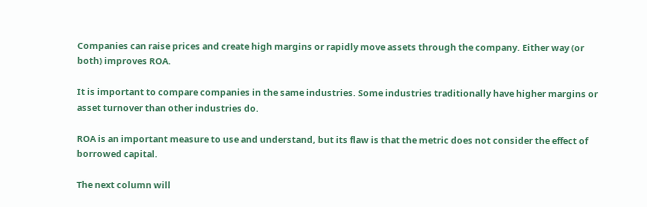Companies can raise prices and create high margins or rapidly move assets through the company. Either way (or both) improves ROA.

It is important to compare companies in the same industries. Some industries traditionally have higher margins or asset turnover than other industries do.

ROA is an important measure to use and understand, but its flaw is that the metric does not consider the effect of borrowed capital.

The next column will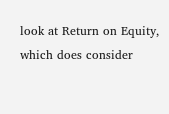look at Return on Equity, which does consider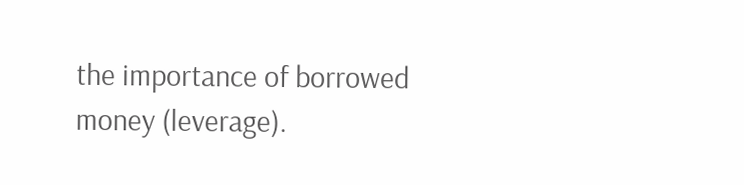the importance of borrowed money (leverage).